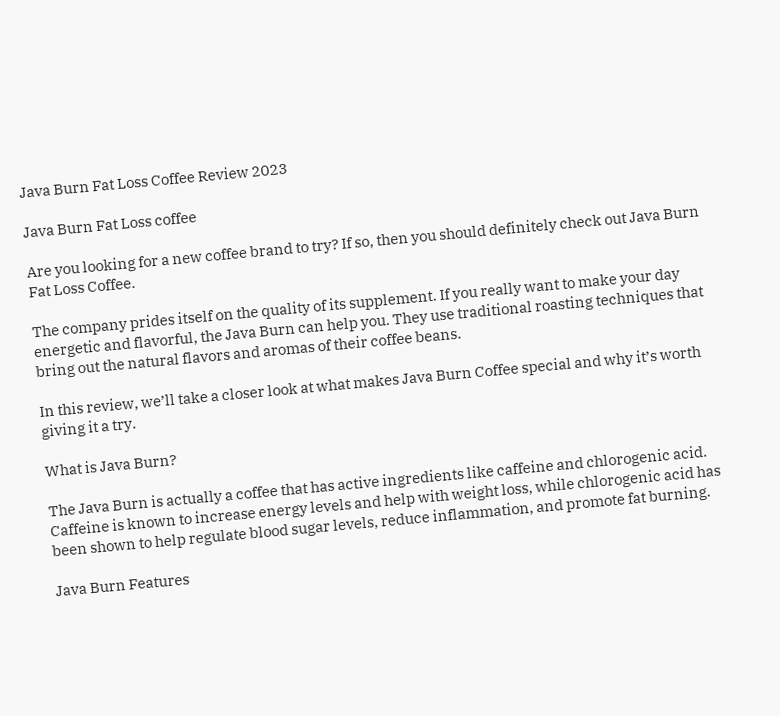Java Burn Fat Loss Coffee Review 2023

Java Burn Fat Loss coffee

Are you looking for a new coffee brand to try? If so, then you should definitely check out Java Burn Fat Loss Coffee.

The company prides itself on the quality of its supplement. If you really want to make your day energetic and flavorful, the Java Burn can help you. They use traditional roasting techniques that bring out the natural flavors and aromas of their coffee beans.

In this review, we’ll take a closer look at what makes Java Burn Coffee special and why it’s worth giving it a try.

What is Java Burn?

The Java Burn is actually a coffee that has active ingredients like caffeine and chlorogenic acid. Caffeine is known to increase energy levels and help with weight loss, while chlorogenic acid has been shown to help regulate blood sugar levels, reduce inflammation, and promote fat burning.

Java Burn Features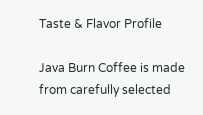Taste & Flavor Profile

Java Burn Coffee is made from carefully selected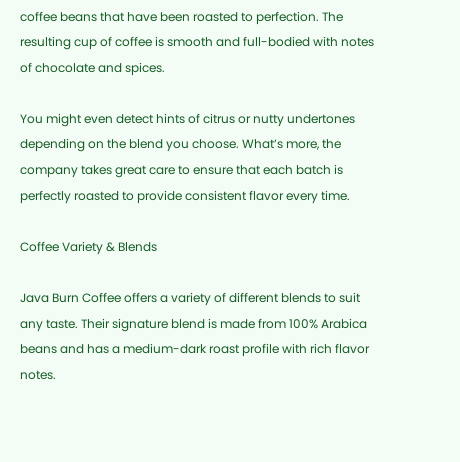coffee beans that have been roasted to perfection. The resulting cup of coffee is smooth and full-bodied with notes of chocolate and spices.

You might even detect hints of citrus or nutty undertones depending on the blend you choose. What’s more, the company takes great care to ensure that each batch is perfectly roasted to provide consistent flavor every time.

Coffee Variety & Blends

Java Burn Coffee offers a variety of different blends to suit any taste. Their signature blend is made from 100% Arabica beans and has a medium-dark roast profile with rich flavor notes.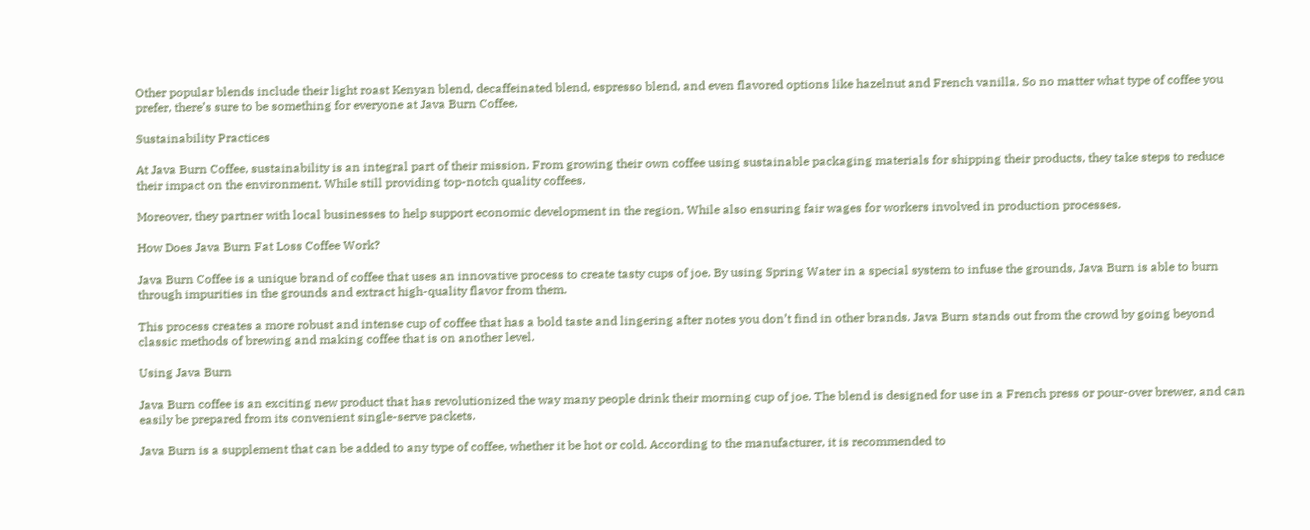Other popular blends include their light roast Kenyan blend, decaffeinated blend, espresso blend, and even flavored options like hazelnut and French vanilla. So no matter what type of coffee you prefer, there’s sure to be something for everyone at Java Burn Coffee.

Sustainability Practices

At Java Burn Coffee, sustainability is an integral part of their mission. From growing their own coffee using sustainable packaging materials for shipping their products, they take steps to reduce their impact on the environment. While still providing top-notch quality coffees.

Moreover, they partner with local businesses to help support economic development in the region. While also ensuring fair wages for workers involved in production processes.

How Does Java Burn Fat Loss Coffee Work?

Java Burn Coffee is a unique brand of coffee that uses an innovative process to create tasty cups of joe. By using Spring Water in a special system to infuse the grounds, Java Burn is able to burn through impurities in the grounds and extract high-quality flavor from them.

This process creates a more robust and intense cup of coffee that has a bold taste and lingering after notes you don’t find in other brands. Java Burn stands out from the crowd by going beyond classic methods of brewing and making coffee that is on another level.

Using Java Burn

Java Burn coffee is an exciting new product that has revolutionized the way many people drink their morning cup of joe. The blend is designed for use in a French press or pour-over brewer, and can easily be prepared from its convenient single-serve packets.

Java Burn is a supplement that can be added to any type of coffee, whether it be hot or cold. According to the manufacturer, it is recommended to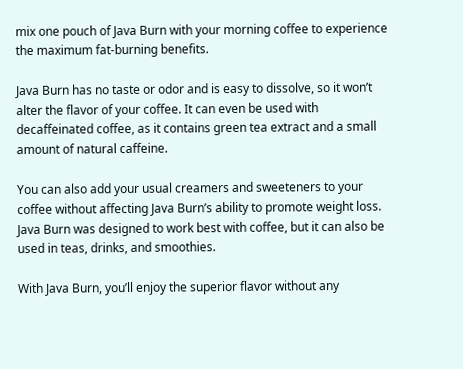mix one pouch of Java Burn with your morning coffee to experience the maximum fat-burning benefits.

Java Burn has no taste or odor and is easy to dissolve, so it won’t alter the flavor of your coffee. It can even be used with decaffeinated coffee, as it contains green tea extract and a small amount of natural caffeine.

You can also add your usual creamers and sweeteners to your coffee without affecting Java Burn’s ability to promote weight loss. Java Burn was designed to work best with coffee, but it can also be used in teas, drinks, and smoothies.

With Java Burn, you’ll enjoy the superior flavor without any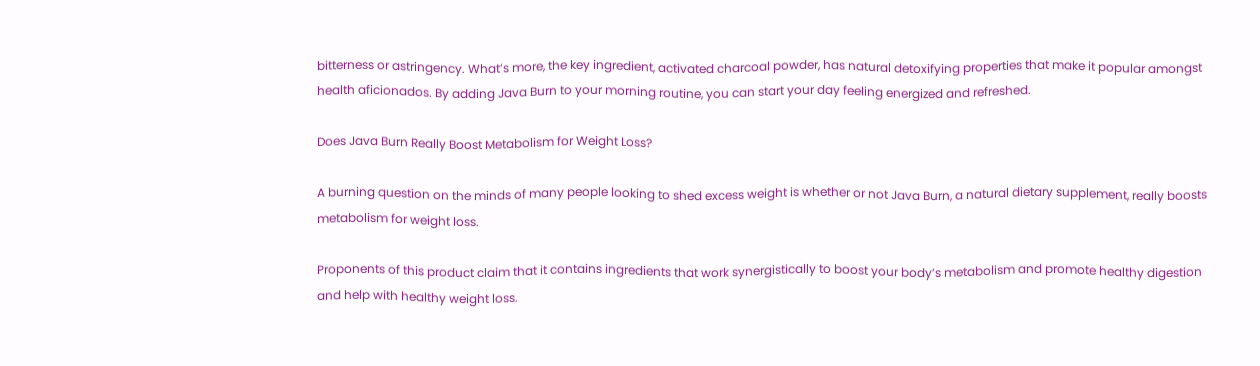bitterness or astringency. What’s more, the key ingredient, activated charcoal powder, has natural detoxifying properties that make it popular amongst health aficionados. By adding Java Burn to your morning routine, you can start your day feeling energized and refreshed.

Does Java Burn Really Boost Metabolism for Weight Loss?

A burning question on the minds of many people looking to shed excess weight is whether or not Java Burn, a natural dietary supplement, really boosts metabolism for weight loss.

Proponents of this product claim that it contains ingredients that work synergistically to boost your body’s metabolism and promote healthy digestion and help with healthy weight loss.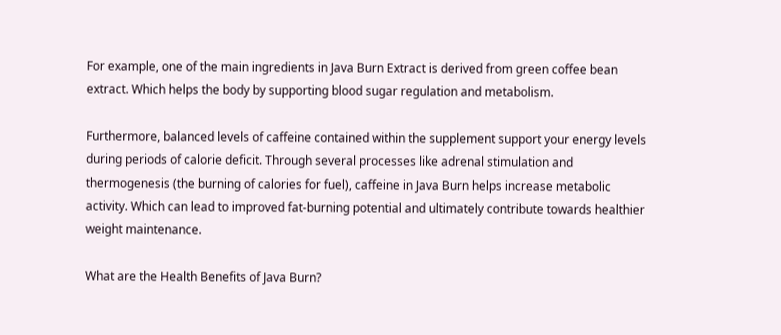For example, one of the main ingredients in Java Burn Extract is derived from green coffee bean extract. Which helps the body by supporting blood sugar regulation and metabolism.

Furthermore, balanced levels of caffeine contained within the supplement support your energy levels during periods of calorie deficit. Through several processes like adrenal stimulation and thermogenesis (the burning of calories for fuel), caffeine in Java Burn helps increase metabolic activity. Which can lead to improved fat-burning potential and ultimately contribute towards healthier weight maintenance.

What are the Health Benefits of Java Burn?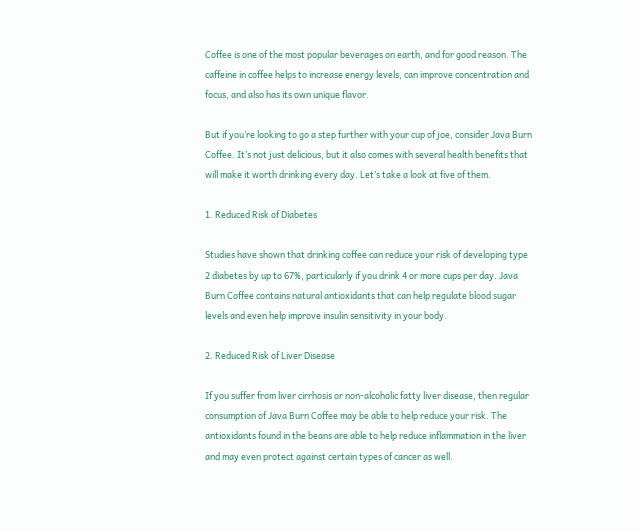Coffee is one of the most popular beverages on earth, and for good reason. The caffeine in coffee helps to increase energy levels, can improve concentration and focus, and also has its own unique flavor.

But if you’re looking to go a step further with your cup of joe, consider Java Burn Coffee. It’s not just delicious, but it also comes with several health benefits that will make it worth drinking every day. Let’s take a look at five of them.

1. Reduced Risk of Diabetes

Studies have shown that drinking coffee can reduce your risk of developing type 2 diabetes by up to 67%, particularly if you drink 4 or more cups per day. Java Burn Coffee contains natural antioxidants that can help regulate blood sugar levels and even help improve insulin sensitivity in your body.

2. Reduced Risk of Liver Disease

If you suffer from liver cirrhosis or non-alcoholic fatty liver disease, then regular consumption of Java Burn Coffee may be able to help reduce your risk. The antioxidants found in the beans are able to help reduce inflammation in the liver and may even protect against certain types of cancer as well.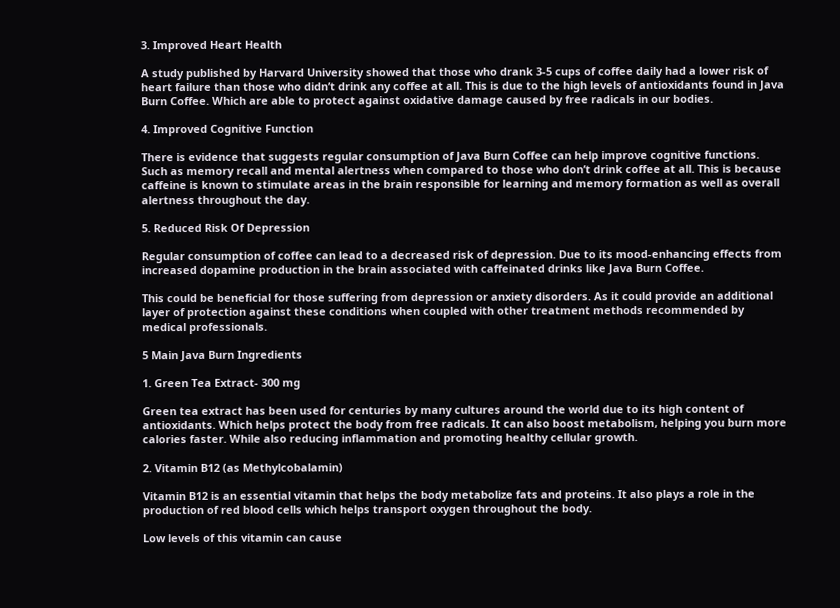3. Improved Heart Health

A study published by Harvard University showed that those who drank 3-5 cups of coffee daily had a lower risk of heart failure than those who didn’t drink any coffee at all. This is due to the high levels of antioxidants found in Java Burn Coffee. Which are able to protect against oxidative damage caused by free radicals in our bodies.

4. Improved Cognitive Function

There is evidence that suggests regular consumption of Java Burn Coffee can help improve cognitive functions. Such as memory recall and mental alertness when compared to those who don’t drink coffee at all. This is because caffeine is known to stimulate areas in the brain responsible for learning and memory formation as well as overall alertness throughout the day.

5. Reduced Risk Of Depression

Regular consumption of coffee can lead to a decreased risk of depression. Due to its mood-enhancing effects from increased dopamine production in the brain associated with caffeinated drinks like Java Burn Coffee.

This could be beneficial for those suffering from depression or anxiety disorders. As it could provide an additional layer of protection against these conditions when coupled with other treatment methods recommended by medical professionals.

5 Main Java Burn Ingredients

1. Green Tea Extract- 300 mg

Green tea extract has been used for centuries by many cultures around the world due to its high content of antioxidants. Which helps protect the body from free radicals. It can also boost metabolism, helping you burn more calories faster. While also reducing inflammation and promoting healthy cellular growth.

2. Vitamin B12 (as Methylcobalamin)

Vitamin B12 is an essential vitamin that helps the body metabolize fats and proteins. It also plays a role in the production of red blood cells which helps transport oxygen throughout the body.

Low levels of this vitamin can cause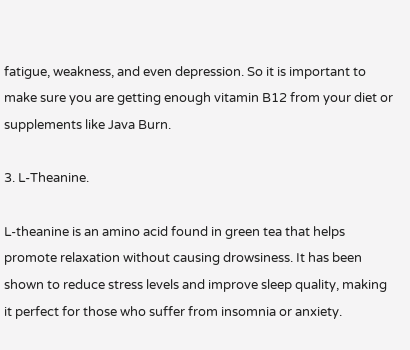fatigue, weakness, and even depression. So it is important to make sure you are getting enough vitamin B12 from your diet or supplements like Java Burn.

3. L-Theanine.

L-theanine is an amino acid found in green tea that helps promote relaxation without causing drowsiness. It has been shown to reduce stress levels and improve sleep quality, making it perfect for those who suffer from insomnia or anxiety.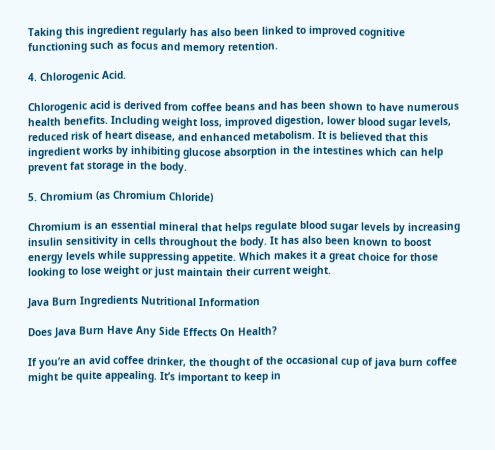Taking this ingredient regularly has also been linked to improved cognitive functioning such as focus and memory retention.

4. Chlorogenic Acid.

Chlorogenic acid is derived from coffee beans and has been shown to have numerous health benefits. Including weight loss, improved digestion, lower blood sugar levels, reduced risk of heart disease, and enhanced metabolism. It is believed that this ingredient works by inhibiting glucose absorption in the intestines which can help prevent fat storage in the body.

5. Chromium (as Chromium Chloride)

Chromium is an essential mineral that helps regulate blood sugar levels by increasing insulin sensitivity in cells throughout the body. It has also been known to boost energy levels while suppressing appetite. Which makes it a great choice for those looking to lose weight or just maintain their current weight.

Java Burn Ingredients Nutritional Information

Does Java Burn Have Any Side Effects On Health?

If you’re an avid coffee drinker, the thought of the occasional cup of java burn coffee might be quite appealing. It’s important to keep in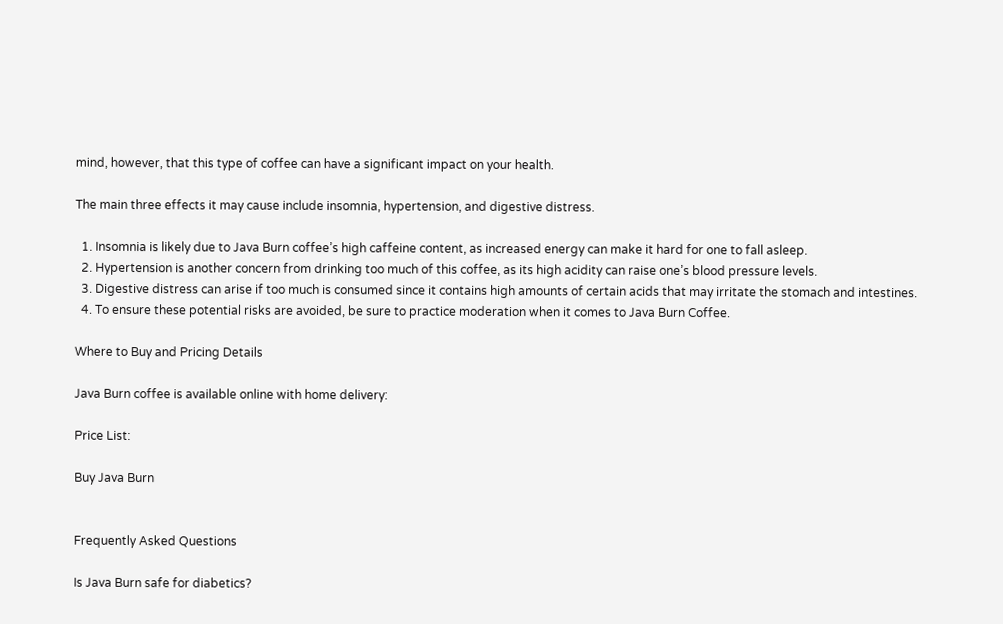mind, however, that this type of coffee can have a significant impact on your health.

The main three effects it may cause include insomnia, hypertension, and digestive distress.

  1. Insomnia is likely due to Java Burn coffee’s high caffeine content, as increased energy can make it hard for one to fall asleep.
  2. Hypertension is another concern from drinking too much of this coffee, as its high acidity can raise one’s blood pressure levels.
  3. Digestive distress can arise if too much is consumed since it contains high amounts of certain acids that may irritate the stomach and intestines.
  4. To ensure these potential risks are avoided, be sure to practice moderation when it comes to Java Burn Coffee.

Where to Buy and Pricing Details

Java Burn coffee is available online with home delivery:

Price List:

Buy Java Burn


Frequently Asked Questions

Is Java Burn safe for diabetics?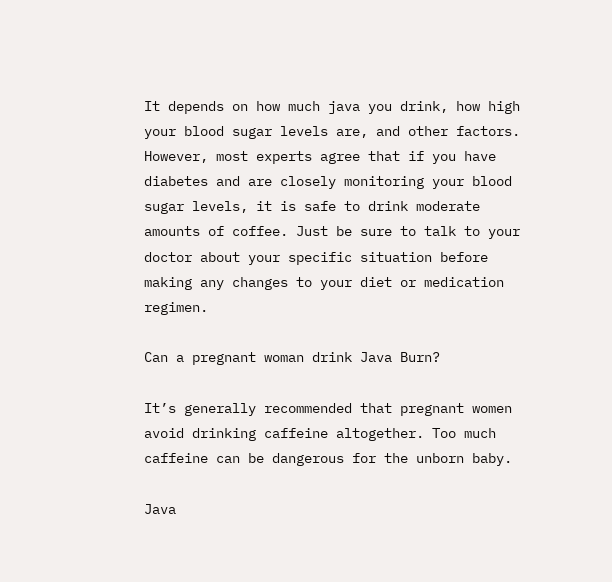It depends on how much java you drink, how high your blood sugar levels are, and other factors. However, most experts agree that if you have diabetes and are closely monitoring your blood sugar levels, it is safe to drink moderate amounts of coffee. Just be sure to talk to your doctor about your specific situation before making any changes to your diet or medication regimen.

Can a pregnant woman drink Java Burn?

It’s generally recommended that pregnant women avoid drinking caffeine altogether. Too much caffeine can be dangerous for the unborn baby.

Java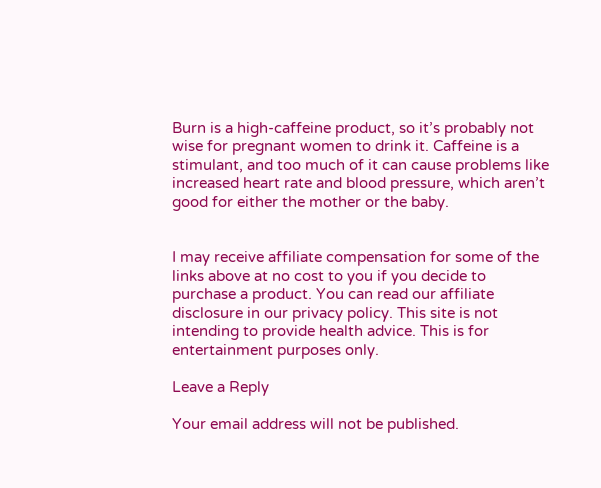Burn is a high-caffeine product, so it’s probably not wise for pregnant women to drink it. Caffeine is a stimulant, and too much of it can cause problems like increased heart rate and blood pressure, which aren’t good for either the mother or the baby.


I may receive affiliate compensation for some of the links above at no cost to you if you decide to purchase a product. You can read our affiliate disclosure in our privacy policy. This site is not intending to provide health advice. This is for entertainment purposes only.

Leave a Reply

Your email address will not be published.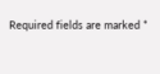Required fields are marked *